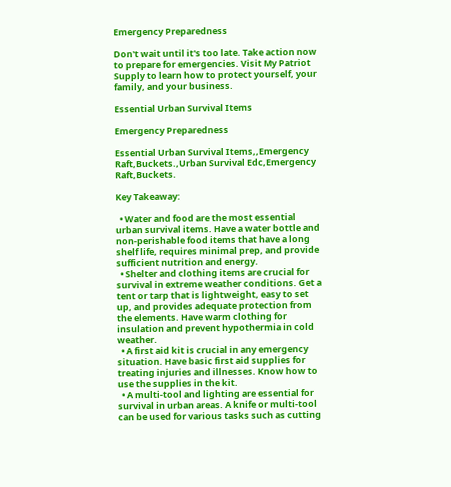Emergency Preparedness

Don't wait until it's too late. Take action now to prepare for emergencies. Visit My Patriot Supply to learn how to protect yourself, your family, and your business.

Essential Urban Survival Items

Emergency Preparedness

Essential Urban Survival Items,,Emergency Raft,Buckets.,Urban Survival Edc,Emergency Raft,Buckets.

Key Takeaway:

  • Water and food are the most essential urban survival items. Have a water bottle and non-perishable food items that have a long shelf life, requires minimal prep, and provide sufficient nutrition and energy.
  • Shelter and clothing items are crucial for survival in extreme weather conditions. Get a tent or tarp that is lightweight, easy to set up, and provides adequate protection from the elements. Have warm clothing for insulation and prevent hypothermia in cold weather.
  • A first aid kit is crucial in any emergency situation. Have basic first aid supplies for treating injuries and illnesses. Know how to use the supplies in the kit.
  • A multi-tool and lighting are essential for survival in urban areas. A knife or multi-tool can be used for various tasks such as cutting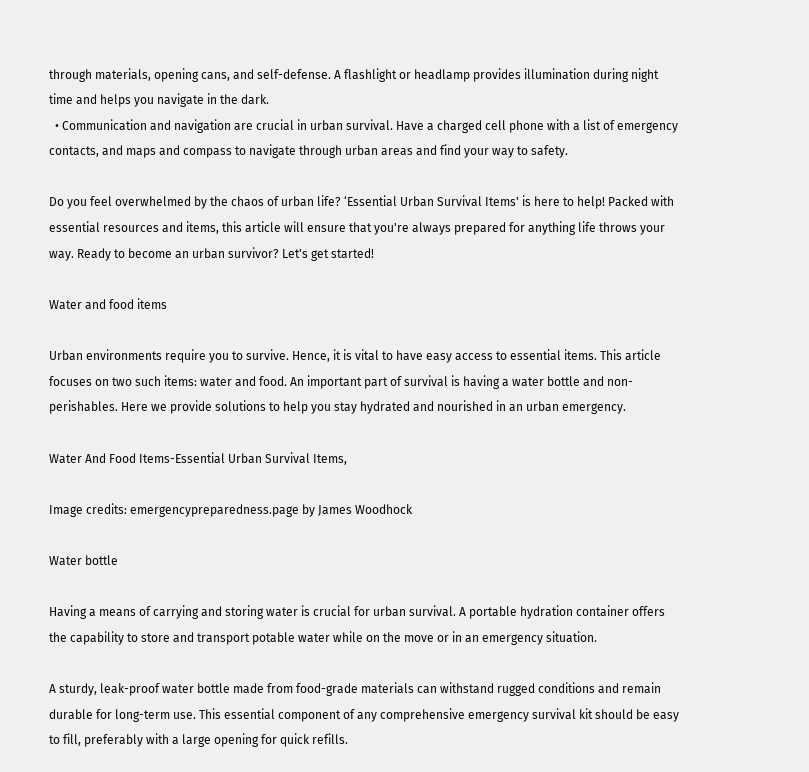through materials, opening cans, and self-defense. A flashlight or headlamp provides illumination during night time and helps you navigate in the dark.
  • Communication and navigation are crucial in urban survival. Have a charged cell phone with a list of emergency contacts, and maps and compass to navigate through urban areas and find your way to safety.

Do you feel overwhelmed by the chaos of urban life? ‘Essential Urban Survival Items' is here to help! Packed with essential resources and items, this article will ensure that you're always prepared for anything life throws your way. Ready to become an urban survivor? Let's get started!

Water and food items

Urban environments require you to survive. Hence, it is vital to have easy access to essential items. This article focuses on two such items: water and food. An important part of survival is having a water bottle and non-perishables. Here we provide solutions to help you stay hydrated and nourished in an urban emergency.

Water And Food Items-Essential Urban Survival Items,

Image credits: emergencypreparedness.page by James Woodhock

Water bottle

Having a means of carrying and storing water is crucial for urban survival. A portable hydration container offers the capability to store and transport potable water while on the move or in an emergency situation.

A sturdy, leak-proof water bottle made from food-grade materials can withstand rugged conditions and remain durable for long-term use. This essential component of any comprehensive emergency survival kit should be easy to fill, preferably with a large opening for quick refills.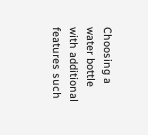Choosing a water bottle with additional features such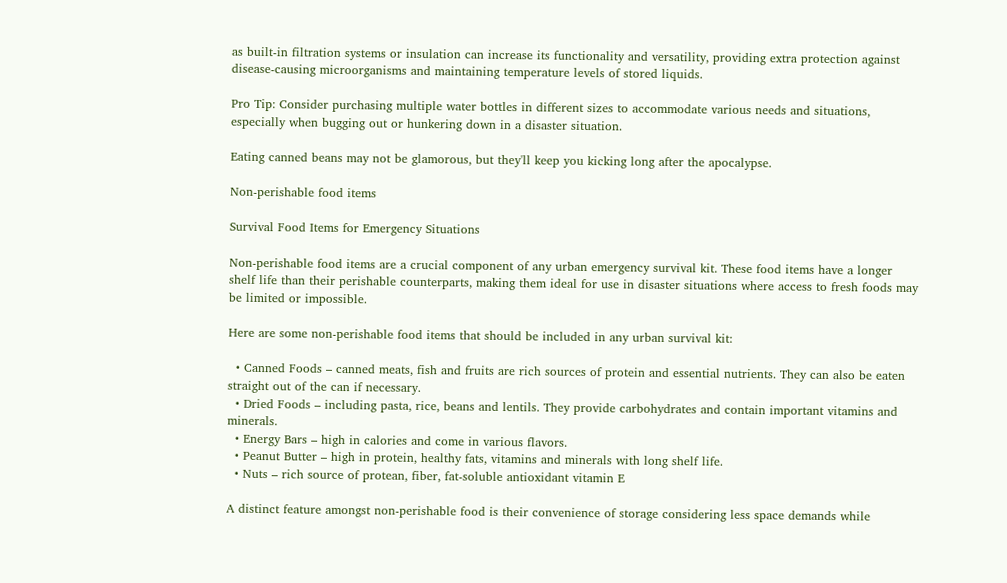as built-in filtration systems or insulation can increase its functionality and versatility, providing extra protection against disease-causing microorganisms and maintaining temperature levels of stored liquids.

Pro Tip: Consider purchasing multiple water bottles in different sizes to accommodate various needs and situations, especially when bugging out or hunkering down in a disaster situation.

Eating canned beans may not be glamorous, but they'll keep you kicking long after the apocalypse.

Non-perishable food items

Survival Food Items for Emergency Situations

Non-perishable food items are a crucial component of any urban emergency survival kit. These food items have a longer shelf life than their perishable counterparts, making them ideal for use in disaster situations where access to fresh foods may be limited or impossible.

Here are some non-perishable food items that should be included in any urban survival kit:

  • Canned Foods – canned meats, fish and fruits are rich sources of protein and essential nutrients. They can also be eaten straight out of the can if necessary.
  • Dried Foods – including pasta, rice, beans and lentils. They provide carbohydrates and contain important vitamins and minerals.
  • Energy Bars – high in calories and come in various flavors.
  • Peanut Butter – high in protein, healthy fats, vitamins and minerals with long shelf life.
  • Nuts – rich source of protean, fiber, fat-soluble antioxidant vitamin E

A distinct feature amongst non-perishable food is their convenience of storage considering less space demands while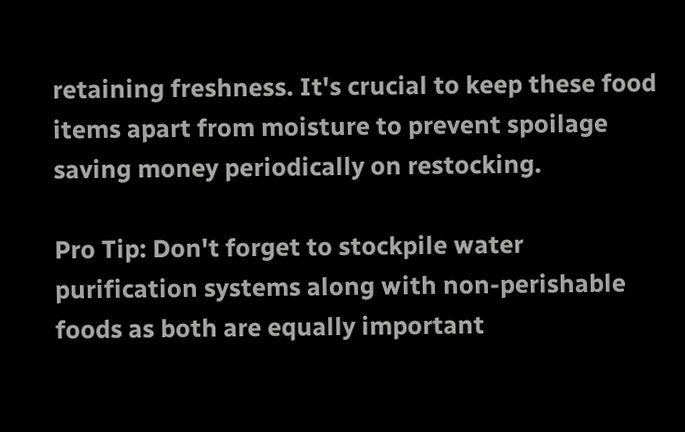retaining freshness. It's crucial to keep these food items apart from moisture to prevent spoilage saving money periodically on restocking.

Pro Tip: Don't forget to stockpile water purification systems along with non-perishable foods as both are equally important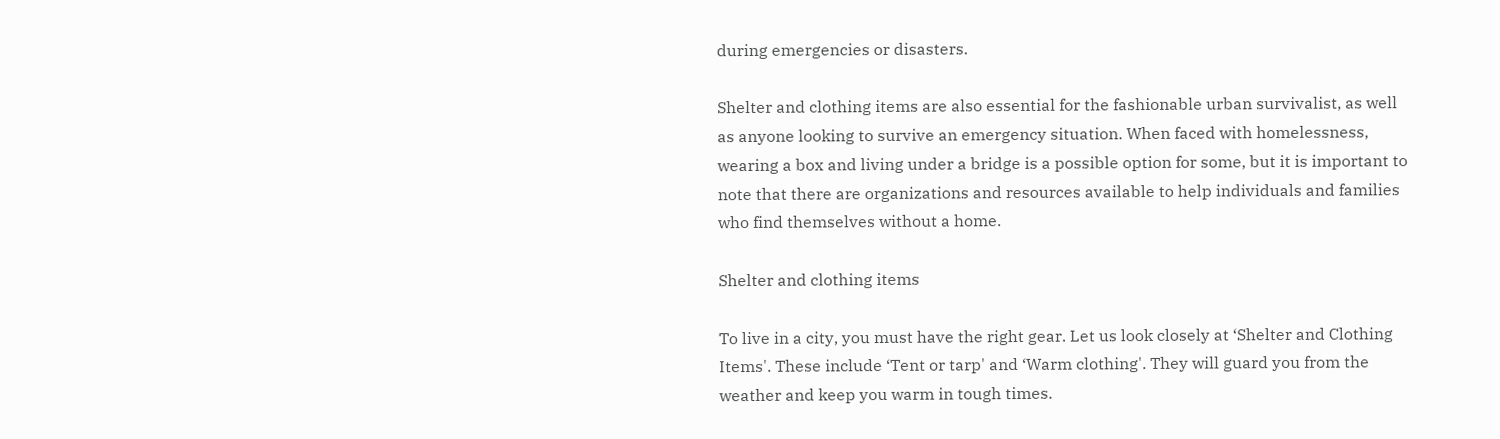during emergencies or disasters.

Shelter and clothing items are also essential for the fashionable urban survivalist, as well as anyone looking to survive an emergency situation. When faced with homelessness, wearing a box and living under a bridge is a possible option for some, but it is important to note that there are organizations and resources available to help individuals and families who find themselves without a home.

Shelter and clothing items

To live in a city, you must have the right gear. Let us look closely at ‘Shelter and Clothing Items'. These include ‘Tent or tarp' and ‘Warm clothing'. They will guard you from the weather and keep you warm in tough times.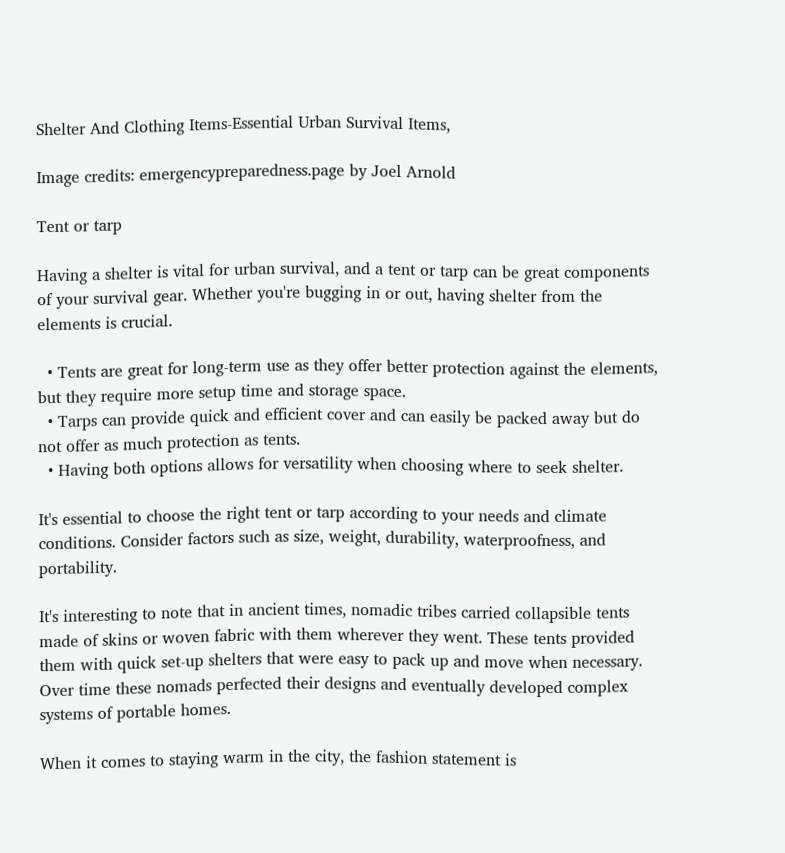Shelter And Clothing Items-Essential Urban Survival Items,

Image credits: emergencypreparedness.page by Joel Arnold

Tent or tarp

Having a shelter is vital for urban survival, and a tent or tarp can be great components of your survival gear. Whether you're bugging in or out, having shelter from the elements is crucial.

  • Tents are great for long-term use as they offer better protection against the elements, but they require more setup time and storage space.
  • Tarps can provide quick and efficient cover and can easily be packed away but do not offer as much protection as tents.
  • Having both options allows for versatility when choosing where to seek shelter.

It's essential to choose the right tent or tarp according to your needs and climate conditions. Consider factors such as size, weight, durability, waterproofness, and portability.

It's interesting to note that in ancient times, nomadic tribes carried collapsible tents made of skins or woven fabric with them wherever they went. These tents provided them with quick set-up shelters that were easy to pack up and move when necessary. Over time these nomads perfected their designs and eventually developed complex systems of portable homes.

When it comes to staying warm in the city, the fashion statement is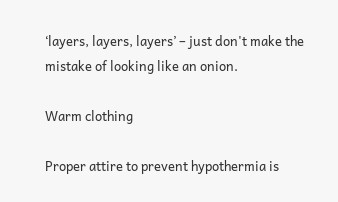‘layers, layers, layers’ – just don't make the mistake of looking like an onion.

Warm clothing

Proper attire to prevent hypothermia is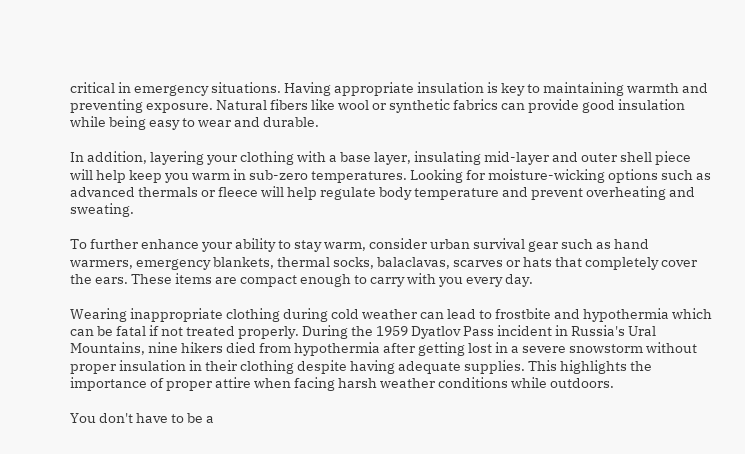critical in emergency situations. Having appropriate insulation is key to maintaining warmth and preventing exposure. Natural fibers like wool or synthetic fabrics can provide good insulation while being easy to wear and durable.

In addition, layering your clothing with a base layer, insulating mid-layer and outer shell piece will help keep you warm in sub-zero temperatures. Looking for moisture-wicking options such as advanced thermals or fleece will help regulate body temperature and prevent overheating and sweating.

To further enhance your ability to stay warm, consider urban survival gear such as hand warmers, emergency blankets, thermal socks, balaclavas, scarves or hats that completely cover the ears. These items are compact enough to carry with you every day.

Wearing inappropriate clothing during cold weather can lead to frostbite and hypothermia which can be fatal if not treated properly. During the 1959 Dyatlov Pass incident in Russia's Ural Mountains, nine hikers died from hypothermia after getting lost in a severe snowstorm without proper insulation in their clothing despite having adequate supplies. This highlights the importance of proper attire when facing harsh weather conditions while outdoors.

You don't have to be a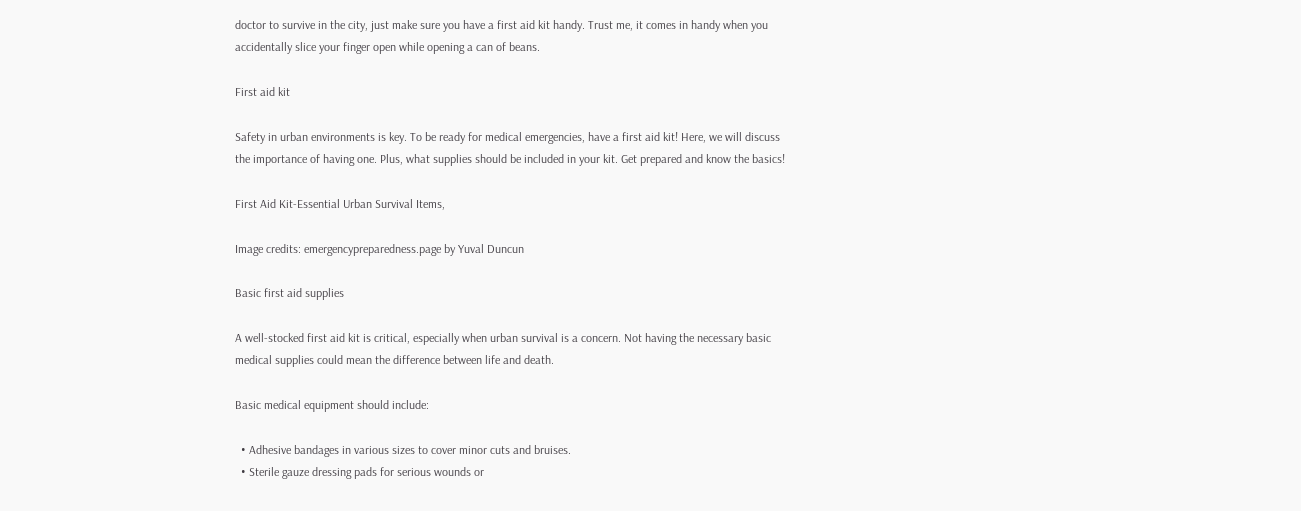doctor to survive in the city, just make sure you have a first aid kit handy. Trust me, it comes in handy when you accidentally slice your finger open while opening a can of beans.

First aid kit

Safety in urban environments is key. To be ready for medical emergencies, have a first aid kit! Here, we will discuss the importance of having one. Plus, what supplies should be included in your kit. Get prepared and know the basics!

First Aid Kit-Essential Urban Survival Items,

Image credits: emergencypreparedness.page by Yuval Duncun

Basic first aid supplies

A well-stocked first aid kit is critical, especially when urban survival is a concern. Not having the necessary basic medical supplies could mean the difference between life and death.

Basic medical equipment should include:

  • Adhesive bandages in various sizes to cover minor cuts and bruises.
  • Sterile gauze dressing pads for serious wounds or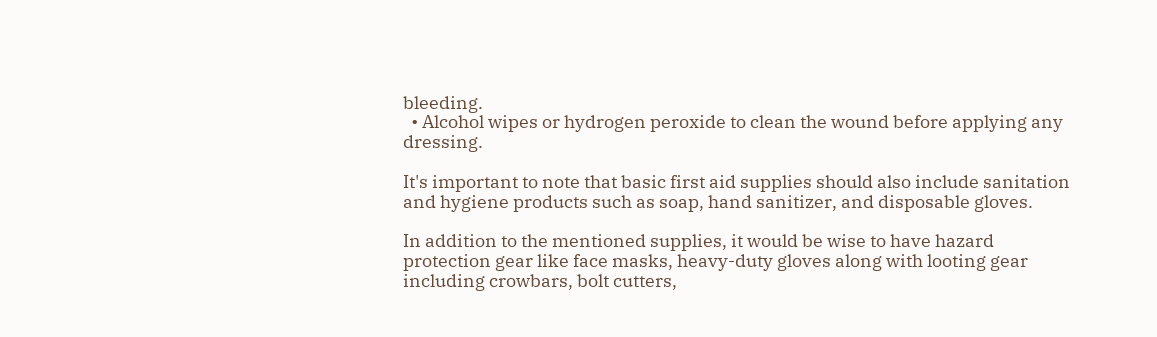bleeding.
  • Alcohol wipes or hydrogen peroxide to clean the wound before applying any dressing.

It's important to note that basic first aid supplies should also include sanitation and hygiene products such as soap, hand sanitizer, and disposable gloves.

In addition to the mentioned supplies, it would be wise to have hazard protection gear like face masks, heavy-duty gloves along with looting gear including crowbars, bolt cutters,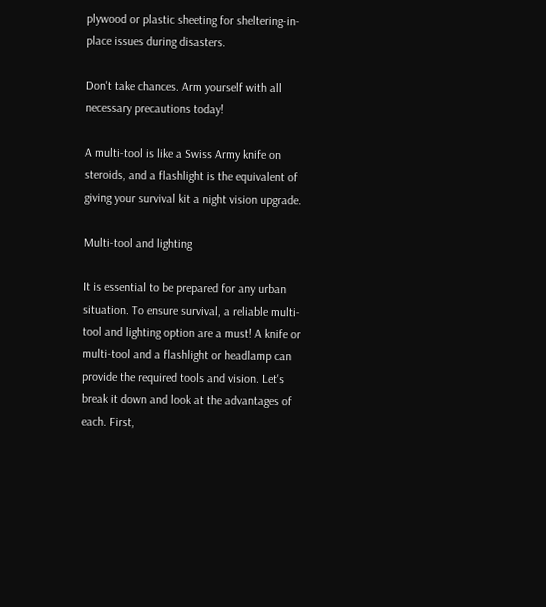plywood or plastic sheeting for sheltering-in-place issues during disasters.

Don't take chances. Arm yourself with all necessary precautions today!

A multi-tool is like a Swiss Army knife on steroids, and a flashlight is the equivalent of giving your survival kit a night vision upgrade.

Multi-tool and lighting

It is essential to be prepared for any urban situation. To ensure survival, a reliable multi-tool and lighting option are a must! A knife or multi-tool and a flashlight or headlamp can provide the required tools and vision. Let's break it down and look at the advantages of each. First,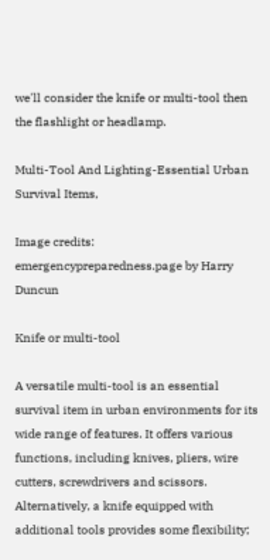we'll consider the knife or multi-tool then the flashlight or headlamp.

Multi-Tool And Lighting-Essential Urban Survival Items,

Image credits: emergencypreparedness.page by Harry Duncun

Knife or multi-tool

A versatile multi-tool is an essential survival item in urban environments for its wide range of features. It offers various functions, including knives, pliers, wire cutters, screwdrivers and scissors. Alternatively, a knife equipped with additional tools provides some flexibility;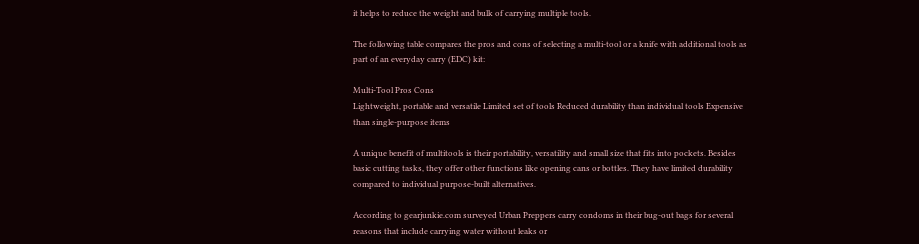it helps to reduce the weight and bulk of carrying multiple tools.

The following table compares the pros and cons of selecting a multi-tool or a knife with additional tools as part of an everyday carry (EDC) kit:

Multi-Tool Pros Cons
Lightweight, portable and versatile Limited set of tools Reduced durability than individual tools Expensive than single-purpose items

A unique benefit of multitools is their portability, versatility and small size that fits into pockets. Besides basic cutting tasks, they offer other functions like opening cans or bottles. They have limited durability compared to individual purpose-built alternatives.

According to gearjunkie.com surveyed Urban Preppers carry condoms in their bug-out bags for several reasons that include carrying water without leaks or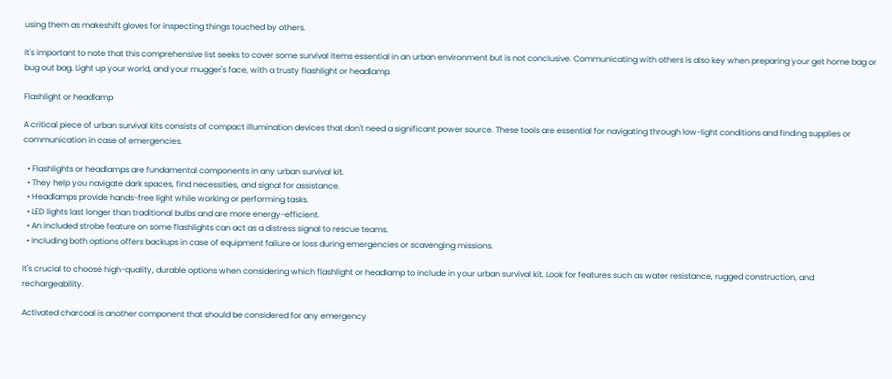using them as makeshift gloves for inspecting things touched by others.

It's important to note that this comprehensive list seeks to cover some survival items essential in an urban environment but is not conclusive. Communicating with others is also key when preparing your get home bag or bug out bag. Light up your world, and your mugger's face, with a trusty flashlight or headlamp.

Flashlight or headlamp

A critical piece of urban survival kits consists of compact illumination devices that don't need a significant power source. These tools are essential for navigating through low-light conditions and finding supplies or communication in case of emergencies.

  • Flashlights or headlamps are fundamental components in any urban survival kit.
  • They help you navigate dark spaces, find necessities, and signal for assistance.
  • Headlamps provide hands-free light while working or performing tasks.
  • LED lights last longer than traditional bulbs and are more energy-efficient.
  • An included strobe feature on some flashlights can act as a distress signal to rescue teams.
  • Including both options offers backups in case of equipment failure or loss during emergencies or scavenging missions.

It's crucial to choose high-quality, durable options when considering which flashlight or headlamp to include in your urban survival kit. Look for features such as water resistance, rugged construction, and rechargeability.

Activated charcoal is another component that should be considered for any emergency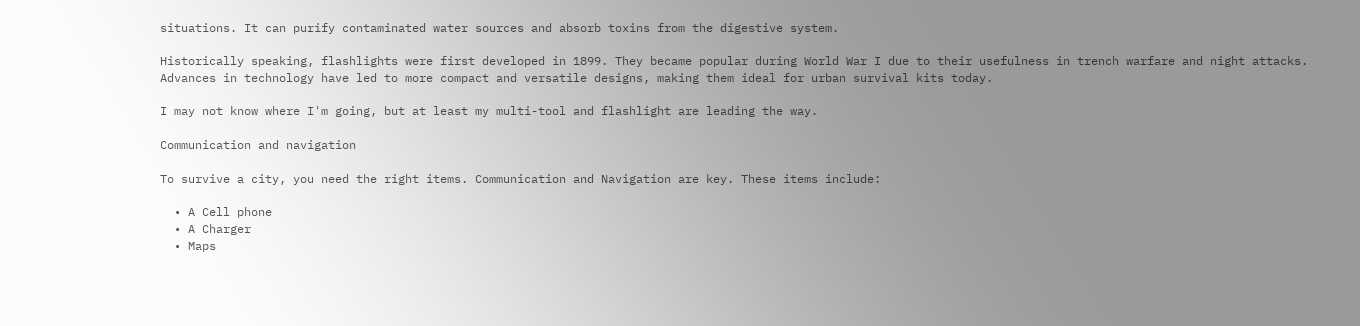situations. It can purify contaminated water sources and absorb toxins from the digestive system.

Historically speaking, flashlights were first developed in 1899. They became popular during World War I due to their usefulness in trench warfare and night attacks. Advances in technology have led to more compact and versatile designs, making them ideal for urban survival kits today.

I may not know where I'm going, but at least my multi-tool and flashlight are leading the way.

Communication and navigation

To survive a city, you need the right items. Communication and Navigation are key. These items include:

  • A Cell phone
  • A Charger
  • Maps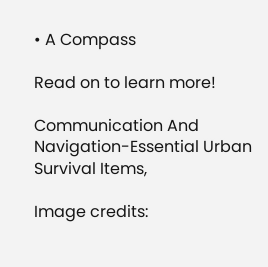• A Compass

Read on to learn more!

Communication And Navigation-Essential Urban Survival Items,

Image credits: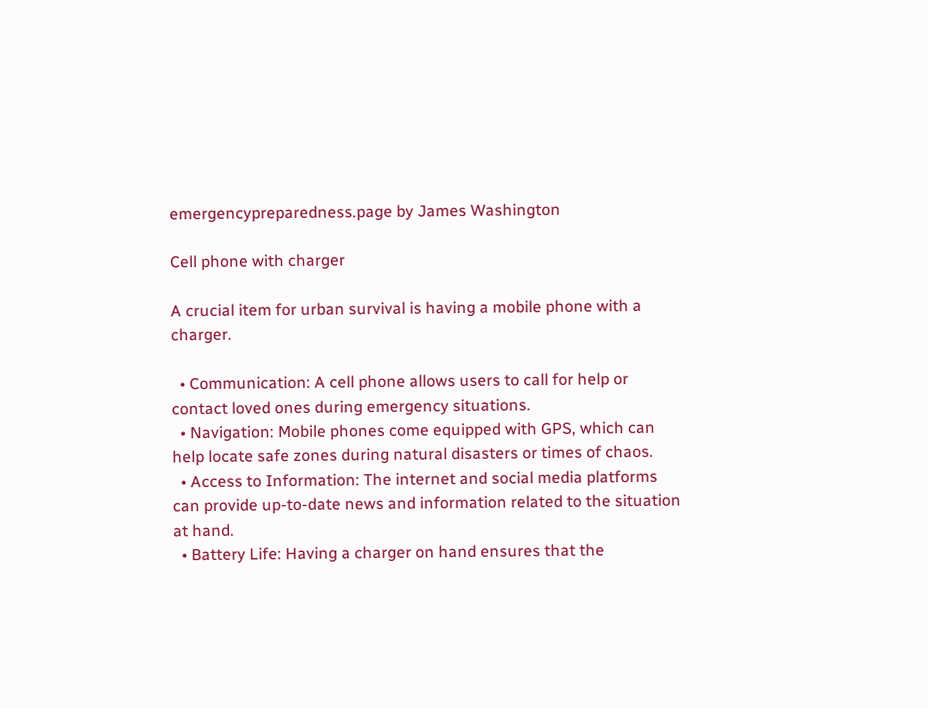emergencypreparedness.page by James Washington

Cell phone with charger

A crucial item for urban survival is having a mobile phone with a charger.

  • Communication: A cell phone allows users to call for help or contact loved ones during emergency situations.
  • Navigation: Mobile phones come equipped with GPS, which can help locate safe zones during natural disasters or times of chaos.
  • Access to Information: The internet and social media platforms can provide up-to-date news and information related to the situation at hand.
  • Battery Life: Having a charger on hand ensures that the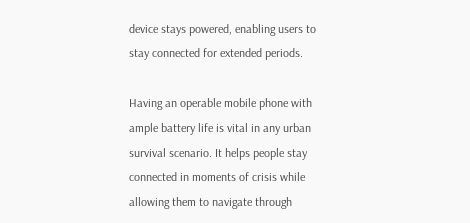device stays powered, enabling users to stay connected for extended periods.

Having an operable mobile phone with ample battery life is vital in any urban survival scenario. It helps people stay connected in moments of crisis while allowing them to navigate through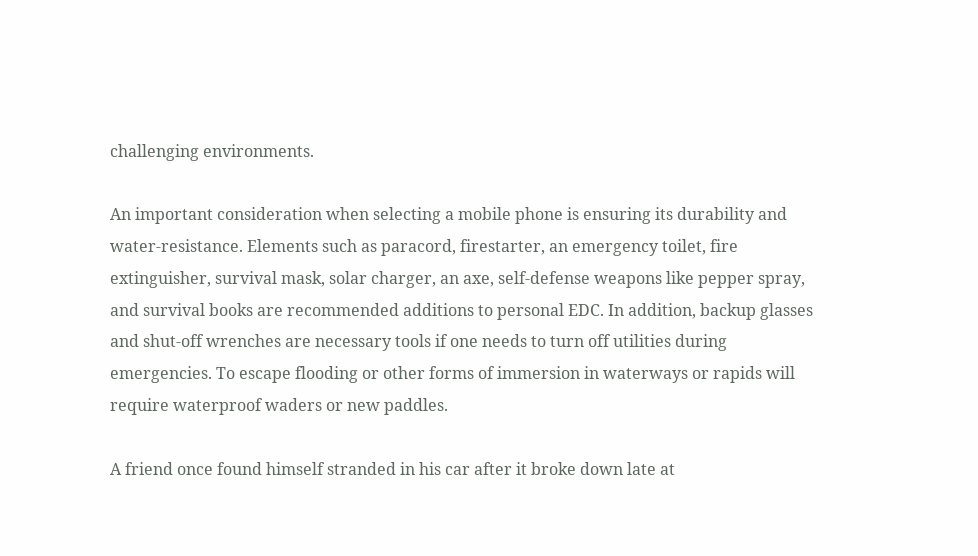challenging environments.

An important consideration when selecting a mobile phone is ensuring its durability and water-resistance. Elements such as paracord, firestarter, an emergency toilet, fire extinguisher, survival mask, solar charger, an axe, self-defense weapons like pepper spray, and survival books are recommended additions to personal EDC. In addition, backup glasses and shut-off wrenches are necessary tools if one needs to turn off utilities during emergencies. To escape flooding or other forms of immersion in waterways or rapids will require waterproof waders or new paddles.

A friend once found himself stranded in his car after it broke down late at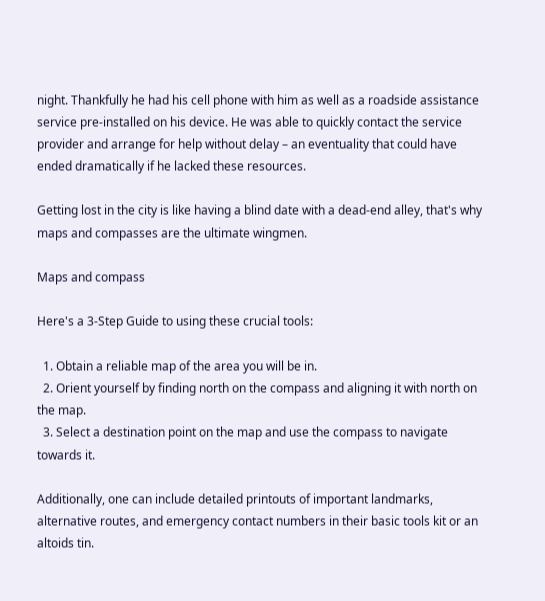night. Thankfully he had his cell phone with him as well as a roadside assistance service pre-installed on his device. He was able to quickly contact the service provider and arrange for help without delay – an eventuality that could have ended dramatically if he lacked these resources.

Getting lost in the city is like having a blind date with a dead-end alley, that's why maps and compasses are the ultimate wingmen.

Maps and compass

Here's a 3-Step Guide to using these crucial tools:

  1. Obtain a reliable map of the area you will be in.
  2. Orient yourself by finding north on the compass and aligning it with north on the map.
  3. Select a destination point on the map and use the compass to navigate towards it.

Additionally, one can include detailed printouts of important landmarks, alternative routes, and emergency contact numbers in their basic tools kit or an altoids tin.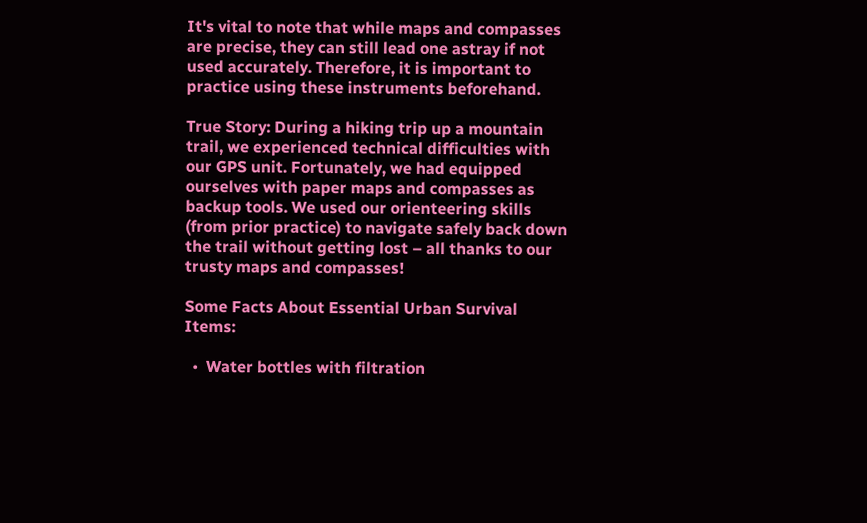It's vital to note that while maps and compasses are precise, they can still lead one astray if not used accurately. Therefore, it is important to practice using these instruments beforehand.

True Story: During a hiking trip up a mountain trail, we experienced technical difficulties with our GPS unit. Fortunately, we had equipped ourselves with paper maps and compasses as backup tools. We used our orienteering skills (from prior practice) to navigate safely back down the trail without getting lost – all thanks to our trusty maps and compasses!

Some Facts About Essential Urban Survival Items:

  •  Water bottles with filtration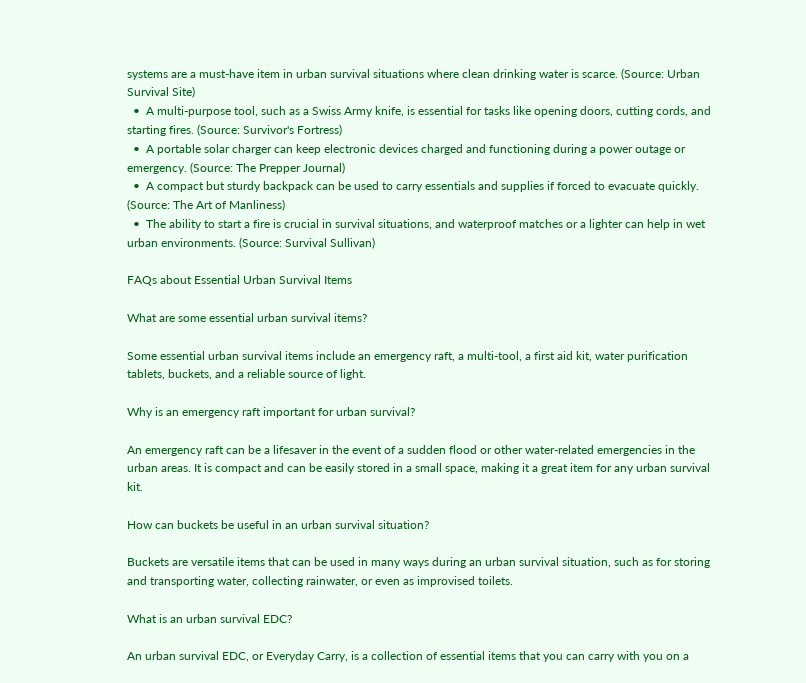systems are a must-have item in urban survival situations where clean drinking water is scarce. (Source: Urban Survival Site)
  •  A multi-purpose tool, such as a Swiss Army knife, is essential for tasks like opening doors, cutting cords, and starting fires. (Source: Survivor's Fortress)
  •  A portable solar charger can keep electronic devices charged and functioning during a power outage or emergency. (Source: The Prepper Journal)
  •  A compact but sturdy backpack can be used to carry essentials and supplies if forced to evacuate quickly. (Source: The Art of Manliness)
  •  The ability to start a fire is crucial in survival situations, and waterproof matches or a lighter can help in wet urban environments. (Source: Survival Sullivan)

FAQs about Essential Urban Survival Items

What are some essential urban survival items?

Some essential urban survival items include an emergency raft, a multi-tool, a first aid kit, water purification tablets, buckets, and a reliable source of light.

Why is an emergency raft important for urban survival?

An emergency raft can be a lifesaver in the event of a sudden flood or other water-related emergencies in the urban areas. It is compact and can be easily stored in a small space, making it a great item for any urban survival kit.

How can buckets be useful in an urban survival situation?

Buckets are versatile items that can be used in many ways during an urban survival situation, such as for storing and transporting water, collecting rainwater, or even as improvised toilets.

What is an urban survival EDC?

An urban survival EDC, or Everyday Carry, is a collection of essential items that you can carry with you on a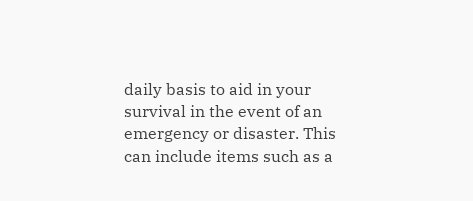daily basis to aid in your survival in the event of an emergency or disaster. This can include items such as a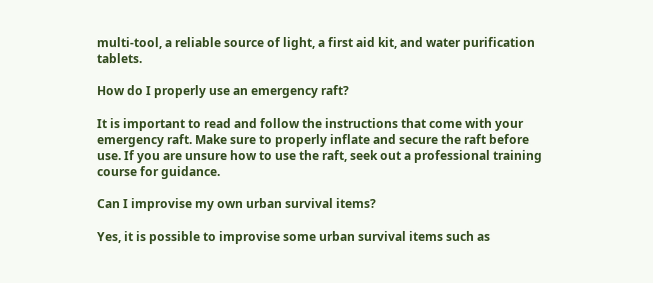multi-tool, a reliable source of light, a first aid kit, and water purification tablets.

How do I properly use an emergency raft?

It is important to read and follow the instructions that come with your emergency raft. Make sure to properly inflate and secure the raft before use. If you are unsure how to use the raft, seek out a professional training course for guidance.

Can I improvise my own urban survival items?

Yes, it is possible to improvise some urban survival items such as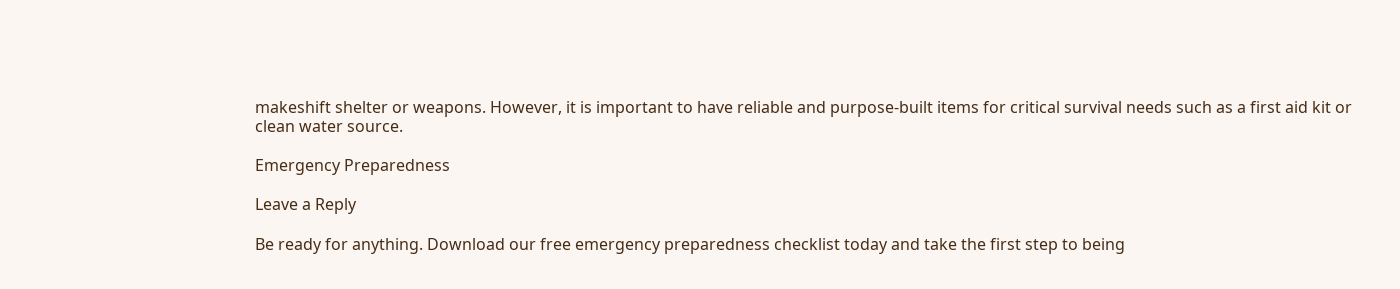makeshift shelter or weapons. However, it is important to have reliable and purpose-built items for critical survival needs such as a first aid kit or clean water source.

Emergency Preparedness

Leave a Reply

Be ready for anything. Download our free emergency preparedness checklist today and take the first step to being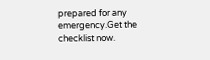prepared for any emergency.Get the checklist now.